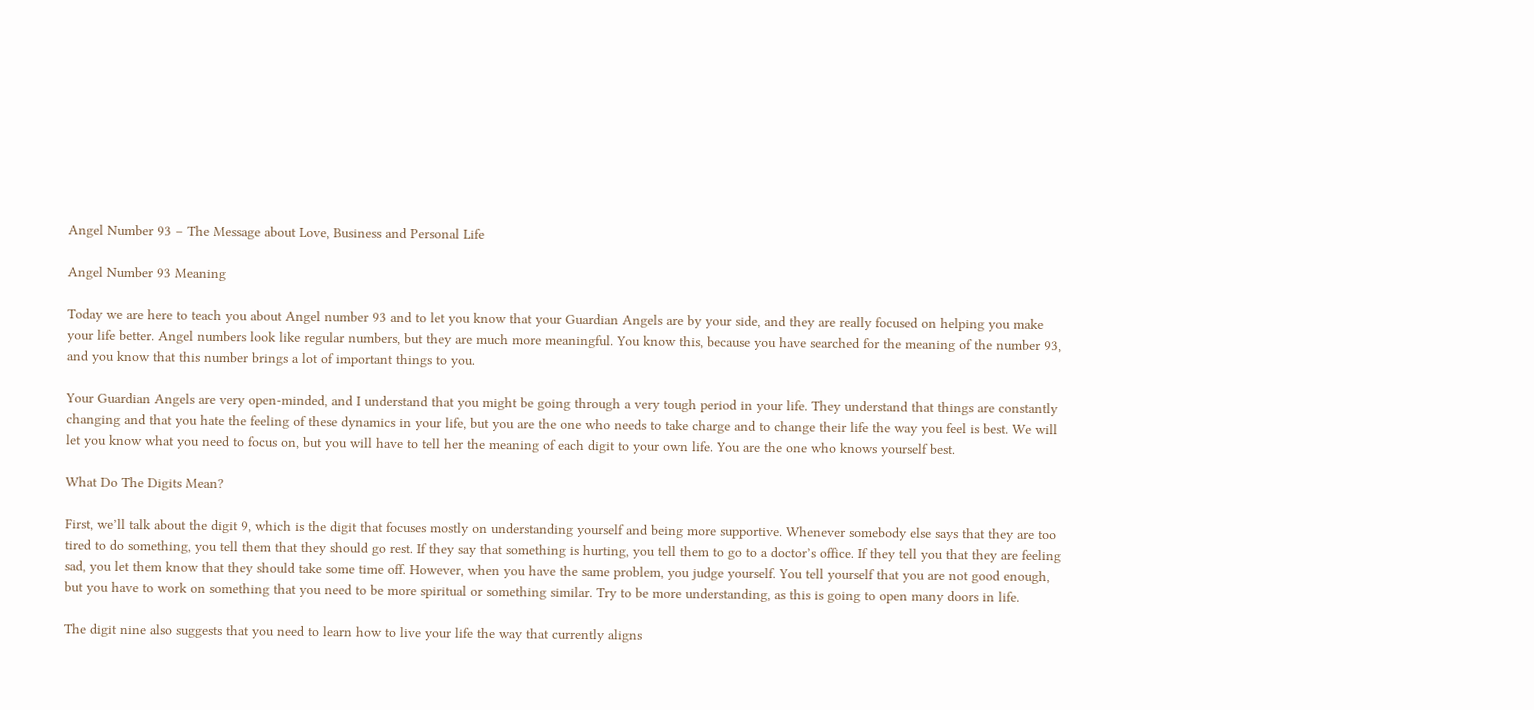Angel Number 93 – The Message about Love, Business and Personal Life

Angel Number 93 Meaning

Today we are here to teach you about Angel number 93 and to let you know that your Guardian Angels are by your side, and they are really focused on helping you make your life better. Angel numbers look like regular numbers, but they are much more meaningful. You know this, because you have searched for the meaning of the number 93, and you know that this number brings a lot of important things to you.

Your Guardian Angels are very open-minded, and I understand that you might be going through a very tough period in your life. They understand that things are constantly changing and that you hate the feeling of these dynamics in your life, but you are the one who needs to take charge and to change their life the way you feel is best. We will let you know what you need to focus on, but you will have to tell her the meaning of each digit to your own life. You are the one who knows yourself best.

What Do The Digits Mean?

First, we’ll talk about the digit 9, which is the digit that focuses mostly on understanding yourself and being more supportive. Whenever somebody else says that they are too tired to do something, you tell them that they should go rest. If they say that something is hurting, you tell them to go to a doctor’s office. If they tell you that they are feeling sad, you let them know that they should take some time off. However, when you have the same problem, you judge yourself. You tell yourself that you are not good enough, but you have to work on something that you need to be more spiritual or something similar. Try to be more understanding, as this is going to open many doors in life.

The digit nine also suggests that you need to learn how to live your life the way that currently aligns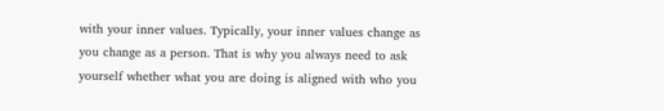with your inner values. Typically, your inner values change as you change as a person. That is why you always need to ask yourself whether what you are doing is aligned with who you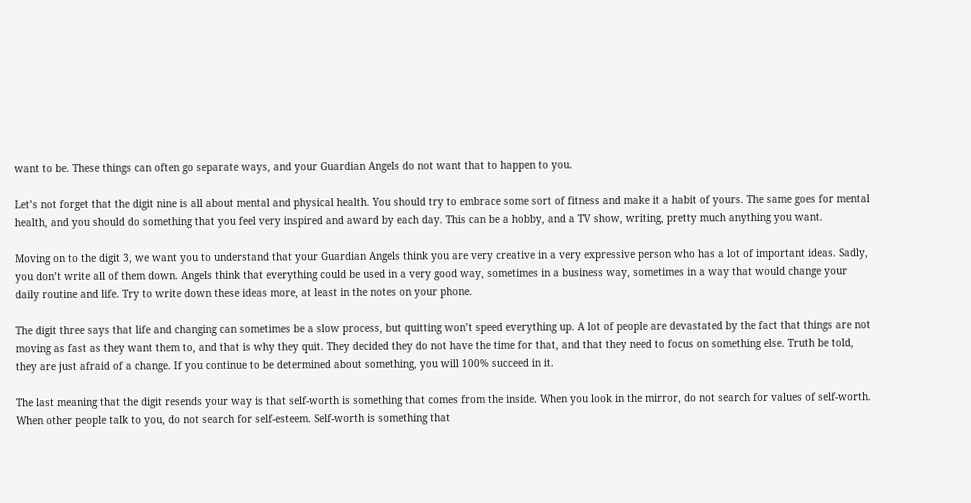want to be. These things can often go separate ways, and your Guardian Angels do not want that to happen to you.

Let’s not forget that the digit nine is all about mental and physical health. You should try to embrace some sort of fitness and make it a habit of yours. The same goes for mental health, and you should do something that you feel very inspired and award by each day. This can be a hobby, and a TV show, writing, pretty much anything you want.

Moving on to the digit 3, we want you to understand that your Guardian Angels think you are very creative in a very expressive person who has a lot of important ideas. Sadly, you don’t write all of them down. Angels think that everything could be used in a very good way, sometimes in a business way, sometimes in a way that would change your daily routine and life. Try to write down these ideas more, at least in the notes on your phone.

The digit three says that life and changing can sometimes be a slow process, but quitting won’t speed everything up. A lot of people are devastated by the fact that things are not moving as fast as they want them to, and that is why they quit. They decided they do not have the time for that, and that they need to focus on something else. Truth be told, they are just afraid of a change. If you continue to be determined about something, you will 100% succeed in it.

The last meaning that the digit resends your way is that self-worth is something that comes from the inside. When you look in the mirror, do not search for values of self-worth. When other people talk to you, do not search for self-esteem. Self-worth is something that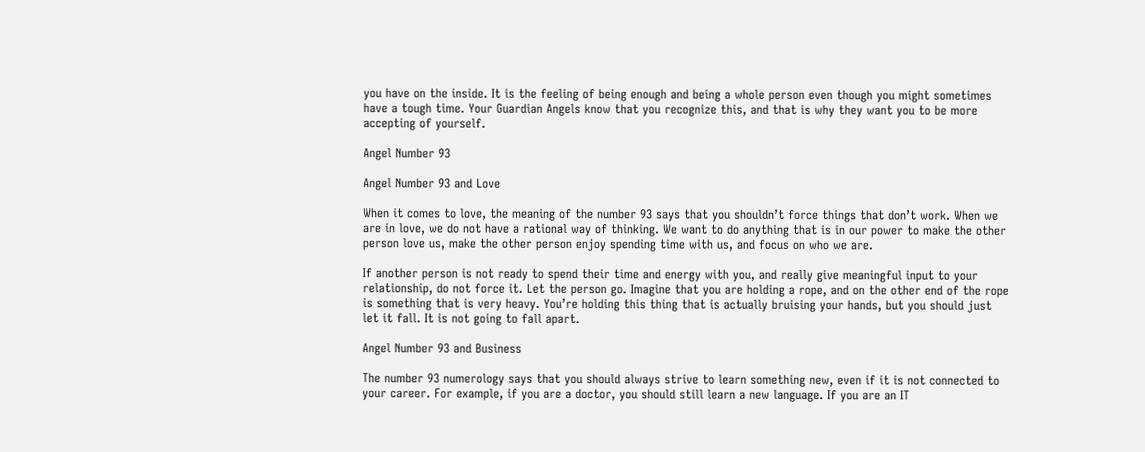you have on the inside. It is the feeling of being enough and being a whole person even though you might sometimes have a tough time. Your Guardian Angels know that you recognize this, and that is why they want you to be more accepting of yourself.

Angel Number 93

Angel Number 93 and Love

When it comes to love, the meaning of the number 93 says that you shouldn’t force things that don’t work. When we are in love, we do not have a rational way of thinking. We want to do anything that is in our power to make the other person love us, make the other person enjoy spending time with us, and focus on who we are.

If another person is not ready to spend their time and energy with you, and really give meaningful input to your relationship, do not force it. Let the person go. Imagine that you are holding a rope, and on the other end of the rope is something that is very heavy. You’re holding this thing that is actually bruising your hands, but you should just let it fall. It is not going to fall apart.

Angel Number 93 and Business

The number 93 numerology says that you should always strive to learn something new, even if it is not connected to your career. For example, if you are a doctor, you should still learn a new language. If you are an IT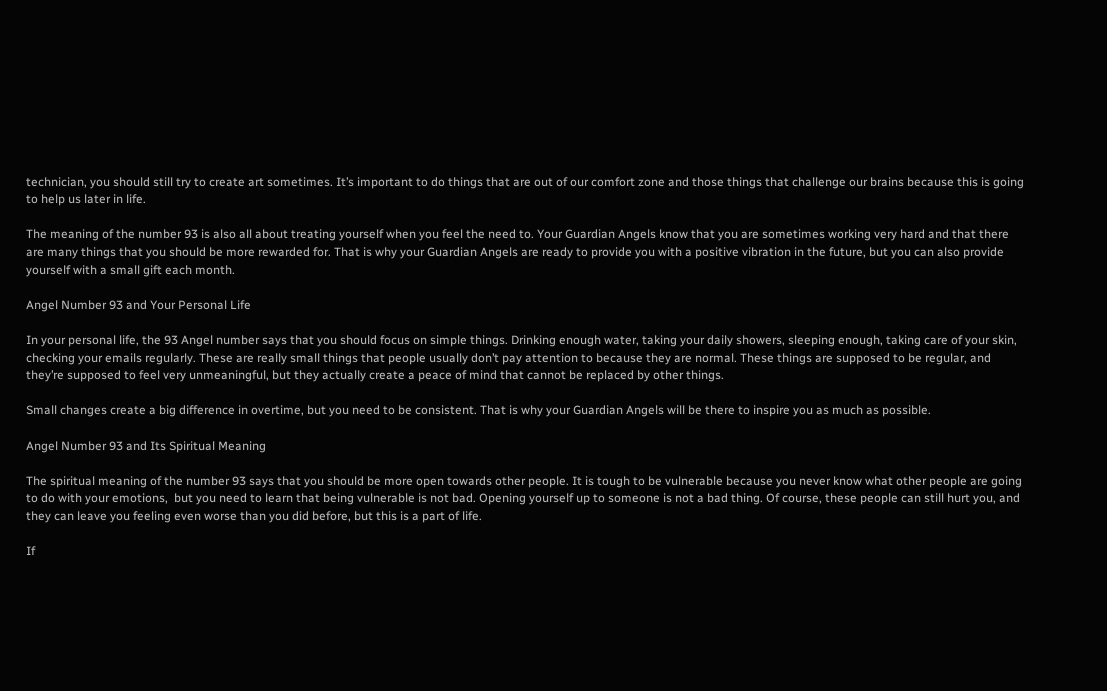technician, you should still try to create art sometimes. It’s important to do things that are out of our comfort zone and those things that challenge our brains because this is going to help us later in life.

The meaning of the number 93 is also all about treating yourself when you feel the need to. Your Guardian Angels know that you are sometimes working very hard and that there are many things that you should be more rewarded for. That is why your Guardian Angels are ready to provide you with a positive vibration in the future, but you can also provide yourself with a small gift each month.

Angel Number 93 and Your Personal Life

In your personal life, the 93 Angel number says that you should focus on simple things. Drinking enough water, taking your daily showers, sleeping enough, taking care of your skin, checking your emails regularly. These are really small things that people usually don’t pay attention to because they are normal. These things are supposed to be regular, and they’re supposed to feel very unmeaningful, but they actually create a peace of mind that cannot be replaced by other things.

Small changes create a big difference in overtime, but you need to be consistent. That is why your Guardian Angels will be there to inspire you as much as possible.

Angel Number 93 and Its Spiritual Meaning

The spiritual meaning of the number 93 says that you should be more open towards other people. It is tough to be vulnerable because you never know what other people are going to do with your emotions,  but you need to learn that being vulnerable is not bad. Opening yourself up to someone is not a bad thing. Of course, these people can still hurt you, and they can leave you feeling even worse than you did before, but this is a part of life.

If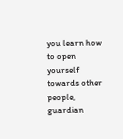you learn how to open yourself towards other people, guardian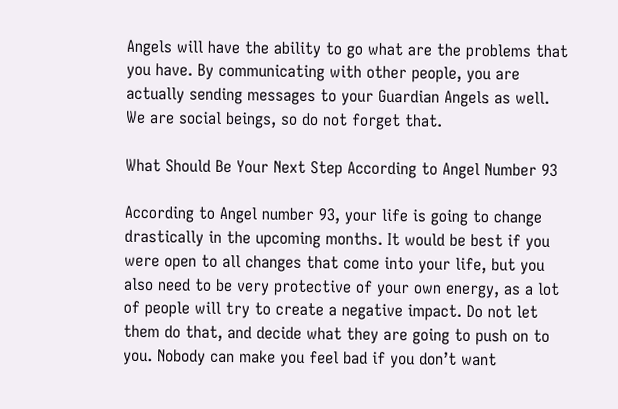Angels will have the ability to go what are the problems that you have. By communicating with other people, you are actually sending messages to your Guardian Angels as well. We are social beings, so do not forget that.

What Should Be Your Next Step According to Angel Number 93

According to Angel number 93, your life is going to change drastically in the upcoming months. It would be best if you were open to all changes that come into your life, but you also need to be very protective of your own energy, as a lot of people will try to create a negative impact. Do not let them do that, and decide what they are going to push on to you. Nobody can make you feel bad if you don’t want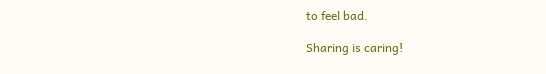to feel bad.

Sharing is caring!